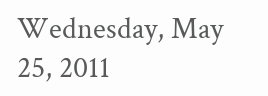Wednesday, May 25, 2011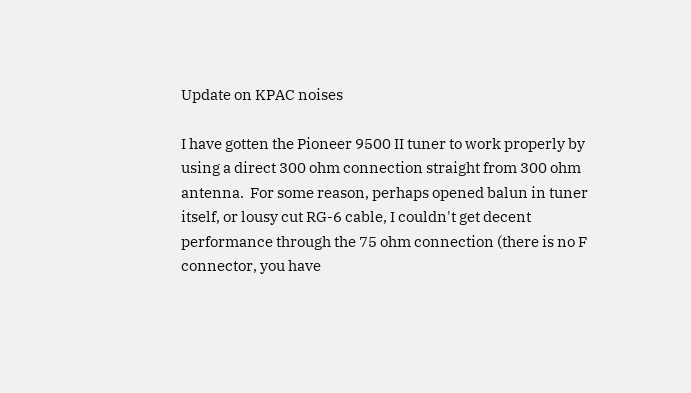Update on KPAC noises

I have gotten the Pioneer 9500 II tuner to work properly by using a direct 300 ohm connection straight from 300 ohm antenna.  For some reason, perhaps opened balun in tuner itself, or lousy cut RG-6 cable, I couldn't get decent performance through the 75 ohm connection (there is no F connector, you have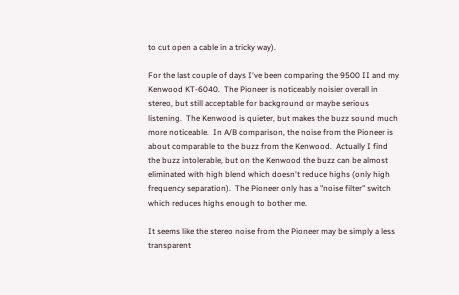to cut open a cable in a tricky way).

For the last couple of days I've been comparing the 9500 II and my Kenwood KT-6040.  The Pioneer is noticeably noisier overall in stereo, but still acceptable for background or maybe serious listening.  The Kenwood is quieter, but makes the buzz sound much more noticeable.  In A/B comparison, the noise from the Pioneer is about comparable to the buzz from the Kenwood.  Actually I find the buzz intolerable, but on the Kenwood the buzz can be almost eliminated with high blend which doesn't reduce highs (only high frequency separation).  The Pioneer only has a "noise filter" switch which reduces highs enough to bother me.

It seems like the stereo noise from the Pioneer may be simply a less transparent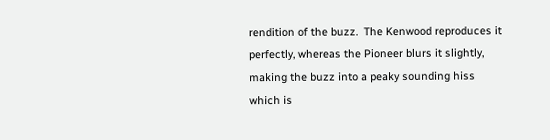rendition of the buzz.  The Kenwood reproduces it perfectly, whereas the Pioneer blurs it slightly, making the buzz into a peaky sounding hiss which is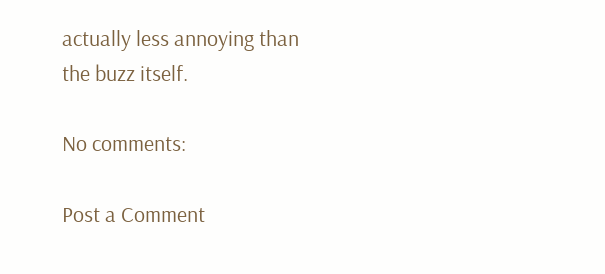actually less annoying than the buzz itself.

No comments:

Post a Comment